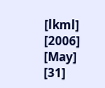[lkml]   [2006]   [May]   [31]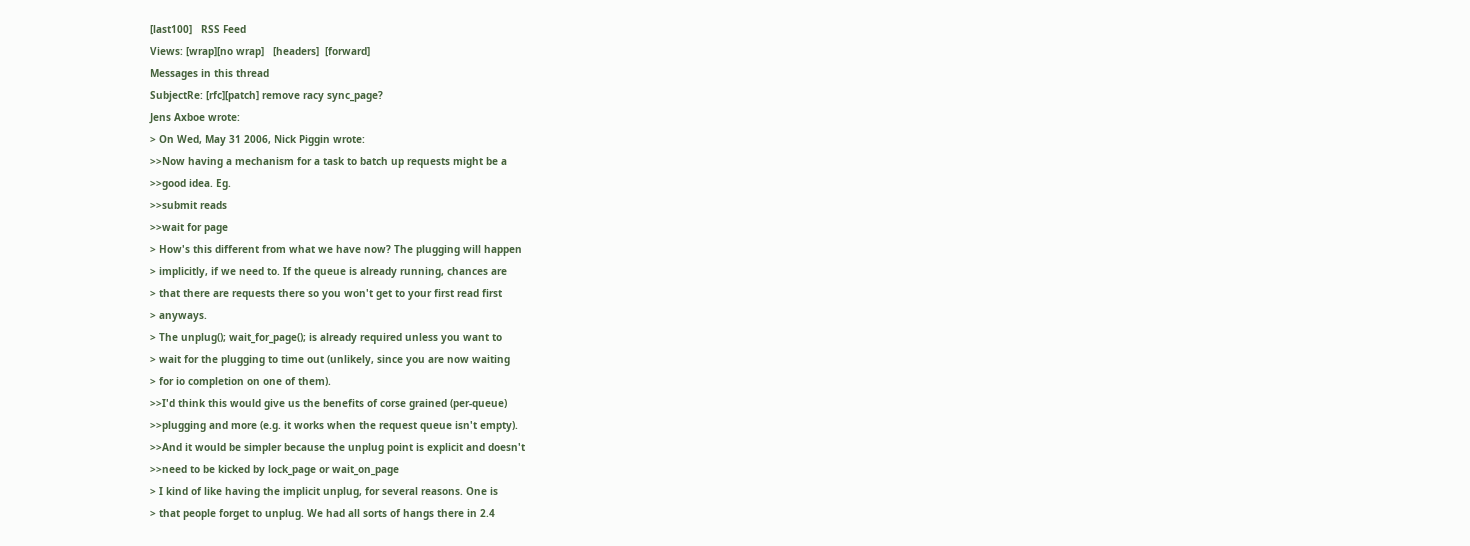[last100]   RSS Feed
Views: [wrap][no wrap]   [headers]  [forward]
Messages in this thread
SubjectRe: [rfc][patch] remove racy sync_page?
Jens Axboe wrote:
> On Wed, May 31 2006, Nick Piggin wrote:
>>Now having a mechanism for a task to batch up requests might be a
>>good idea. Eg.
>>submit reads
>>wait for page
> How's this different from what we have now? The plugging will happen
> implicitly, if we need to. If the queue is already running, chances are
> that there are requests there so you won't get to your first read first
> anyways.
> The unplug(); wait_for_page(); is already required unless you want to
> wait for the plugging to time out (unlikely, since you are now waiting
> for io completion on one of them).
>>I'd think this would give us the benefits of corse grained (per-queue)
>>plugging and more (e.g. it works when the request queue isn't empty).
>>And it would be simpler because the unplug point is explicit and doesn't
>>need to be kicked by lock_page or wait_on_page
> I kind of like having the implicit unplug, for several reasons. One is
> that people forget to unplug. We had all sorts of hangs there in 2.4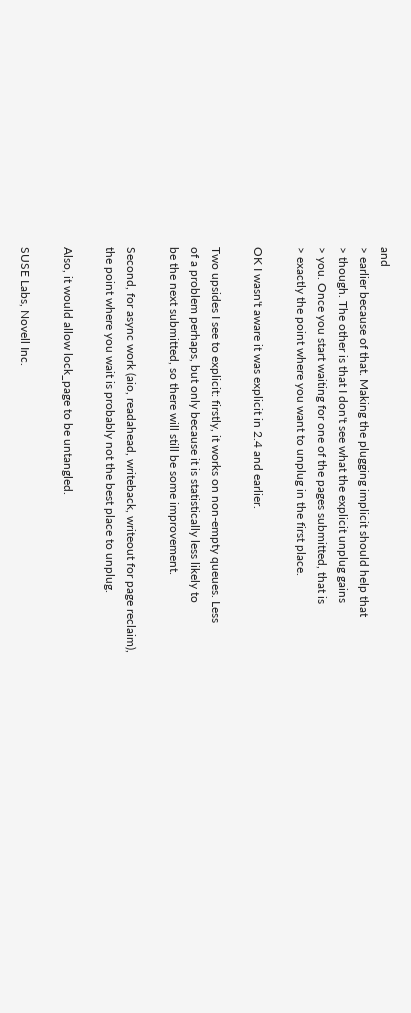and
> earlier because of that. Making the plugging implicit should help that
> though. The other is that I don't see what the explicit unplug gains
> you. Once you start waiting for one of the pages submitted, that is
> exactly the point where you want to unplug in the first place.

OK I wasn't aware it was explicit in 2.4 and earlier.

Two upsides I see to explicit: firstly, it works on non-empty queues. Less
of a problem perhaps, but only because it is statistically less likely to
be the next submitted, so there will still be some improvement.

Second, for async work (aio, readahead, writeback, writeout for page reclaim),
the point where you wait is probably not the best place to unplug.

Also, it would allow lock_page to be untangled.

SUSE Labs, Novell Inc.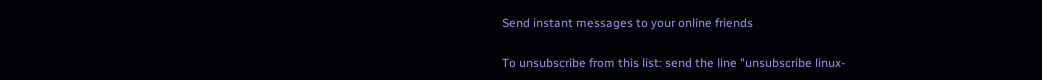Send instant messages to your online friends

To unsubscribe from this list: send the line "unsubscribe linux-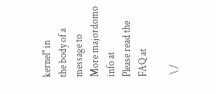kernel" in
the body of a message to
More majordomo info at
Please read the FAQ at

 \ /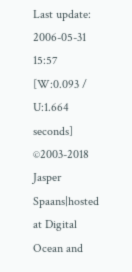Last update: 2006-05-31 15:57    [W:0.093 / U:1.664 seconds]
©2003-2018 Jasper Spaans|hosted at Digital Ocean and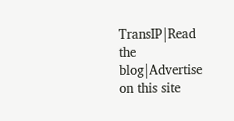TransIP|Read the blog|Advertise on this site